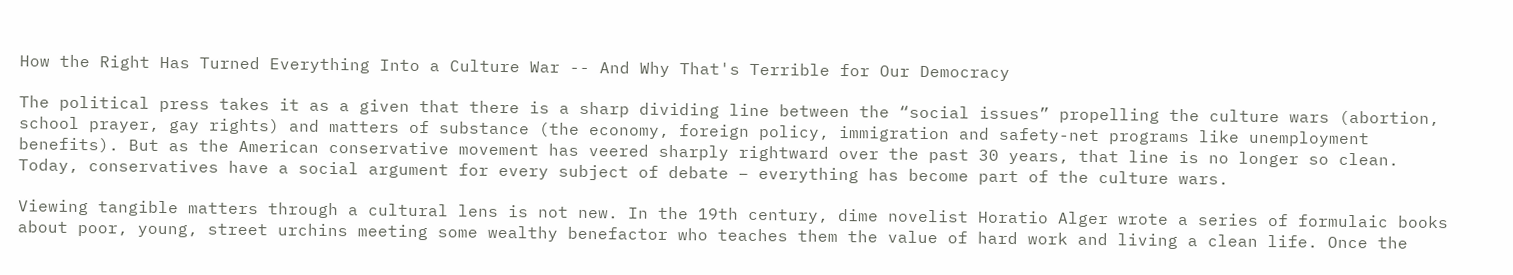How the Right Has Turned Everything Into a Culture War -- And Why That's Terrible for Our Democracy

The political press takes it as a given that there is a sharp dividing line between the “social issues” propelling the culture wars (abortion, school prayer, gay rights) and matters of substance (the economy, foreign policy, immigration and safety-net programs like unemployment benefits). But as the American conservative movement has veered sharply rightward over the past 30 years, that line is no longer so clean. Today, conservatives have a social argument for every subject of debate – everything has become part of the culture wars.

Viewing tangible matters through a cultural lens is not new. In the 19th century, dime novelist Horatio Alger wrote a series of formulaic books about poor, young, street urchins meeting some wealthy benefactor who teaches them the value of hard work and living a clean life. Once the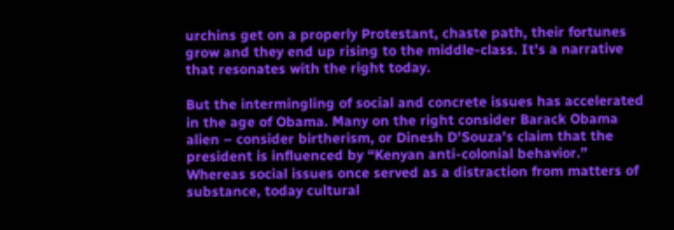urchins get on a properly Protestant, chaste path, their fortunes grow and they end up rising to the middle-class. It's a narrative that resonates with the right today.

But the intermingling of social and concrete issues has accelerated in the age of Obama. Many on the right consider Barack Obama alien – consider birtherism, or Dinesh D'Souza's claim that the president is influenced by “Kenyan anti-colonial behavior.” Whereas social issues once served as a distraction from matters of substance, today cultural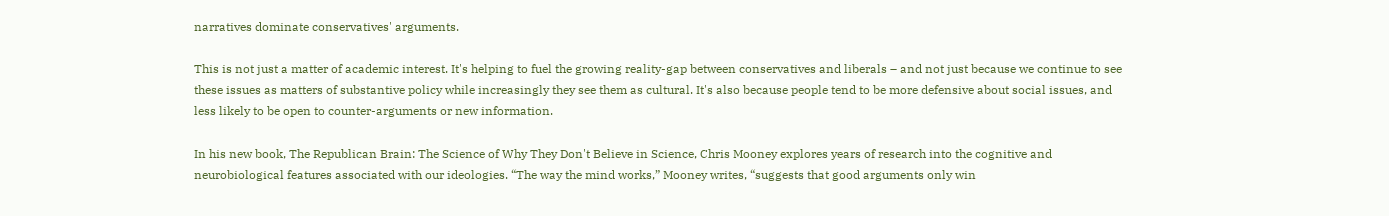narratives dominate conservatives' arguments.

This is not just a matter of academic interest. It's helping to fuel the growing reality-gap between conservatives and liberals – and not just because we continue to see these issues as matters of substantive policy while increasingly they see them as cultural. It's also because people tend to be more defensive about social issues, and less likely to be open to counter-arguments or new information.

In his new book, The Republican Brain: The Science of Why They Don't Believe in Science, Chris Mooney explores years of research into the cognitive and neurobiological features associated with our ideologies. “The way the mind works,” Mooney writes, “suggests that good arguments only win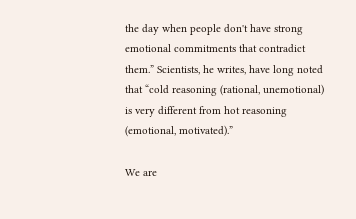the day when people don't have strong emotional commitments that contradict them.” Scientists, he writes, have long noted that “cold reasoning (rational, unemotional) is very different from hot reasoning (emotional, motivated).”

We are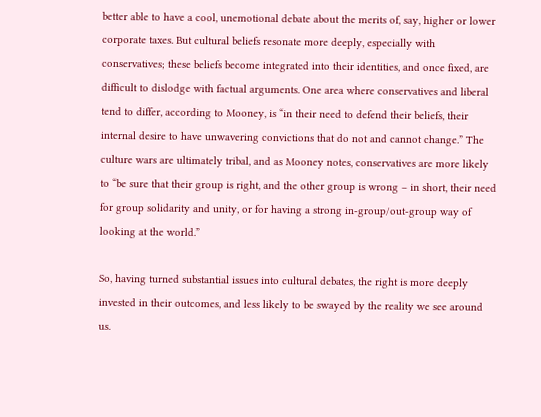better able to have a cool, unemotional debate about the merits of, say, higher or lower corporate taxes. But cultural beliefs resonate more deeply, especially with conservatives; these beliefs become integrated into their identities, and once fixed, are difficult to dislodge with factual arguments. One area where conservatives and liberal tend to differ, according to Mooney, is “in their need to defend their beliefs, their internal desire to have unwavering convictions that do not and cannot change.” The culture wars are ultimately tribal, and as Mooney notes, conservatives are more likely to “be sure that their group is right, and the other group is wrong – in short, their need for group solidarity and unity, or for having a strong in-group/out-group way of looking at the world.”

So, having turned substantial issues into cultural debates, the right is more deeply invested in their outcomes, and less likely to be swayed by the reality we see around us.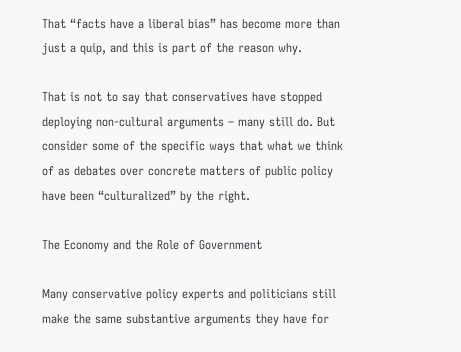That “facts have a liberal bias” has become more than just a quip, and this is part of the reason why.

That is not to say that conservatives have stopped deploying non-cultural arguments – many still do. But consider some of the specific ways that what we think of as debates over concrete matters of public policy have been “culturalized” by the right.

The Economy and the Role of Government

Many conservative policy experts and politicians still make the same substantive arguments they have for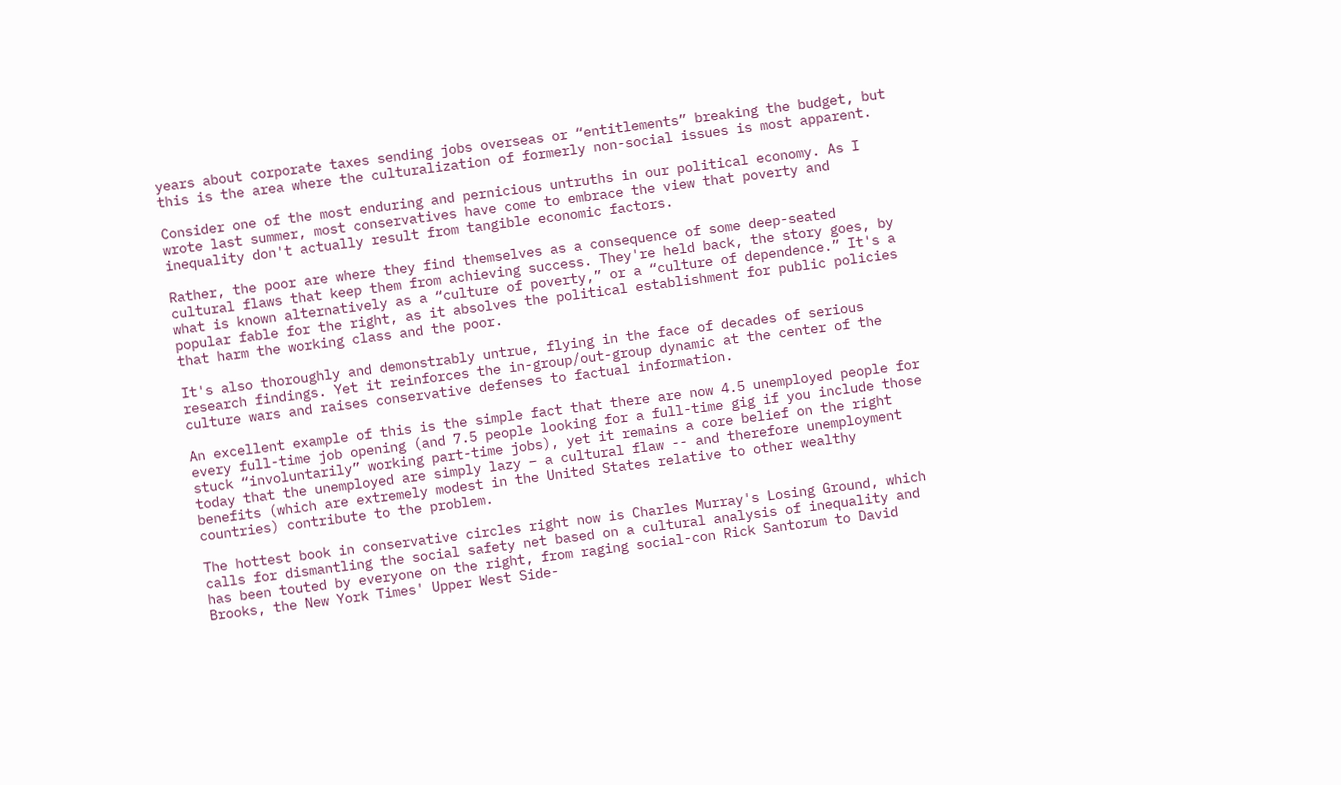years about corporate taxes sending jobs overseas or “entitlements” breaking the budget, but this is the area where the culturalization of formerly non-social issues is most apparent.

Consider one of the most enduring and pernicious untruths in our political economy. As I wrote last summer, most conservatives have come to embrace the view that poverty and inequality don't actually result from tangible economic factors.

Rather, the poor are where they find themselves as a consequence of some deep-seated cultural flaws that keep them from achieving success. They're held back, the story goes, by what is known alternatively as a “culture of poverty,” or a “culture of dependence.” It's a popular fable for the right, as it absolves the political establishment for public policies that harm the working class and the poor.

It's also thoroughly and demonstrably untrue, flying in the face of decades of serious research findings. Yet it reinforces the in-group/out-group dynamic at the center of the culture wars and raises conservative defenses to factual information.

An excellent example of this is the simple fact that there are now 4.5 unemployed people for every full-time job opening (and 7.5 people looking for a full-time gig if you include those stuck “involuntarily” working part-time jobs), yet it remains a core belief on the right today that the unemployed are simply lazy – a cultural flaw -- and therefore unemployment benefits (which are extremely modest in the United States relative to other wealthy countries) contribute to the problem.

The hottest book in conservative circles right now is Charles Murray's Losing Ground, which calls for dismantling the social safety net based on a cultural analysis of inequality and has been touted by everyone on the right, from raging social-con Rick Santorum to David Brooks, the New York Times' Upper West Side-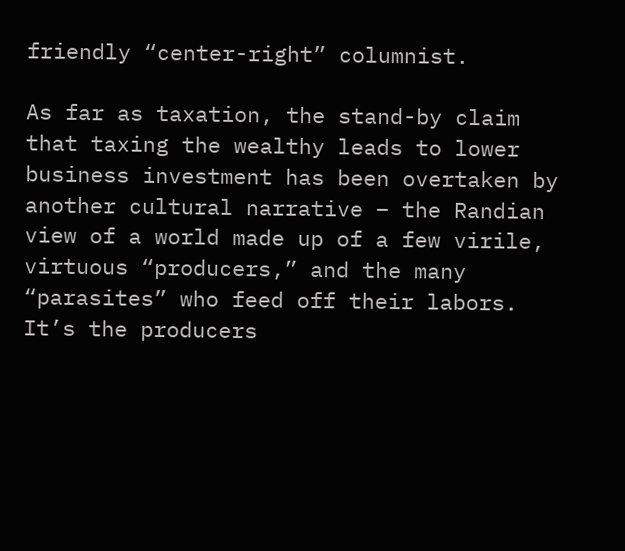friendly “center-right” columnist.

As far as taxation, the stand-by claim that taxing the wealthy leads to lower business investment has been overtaken by another cultural narrative – the Randian view of a world made up of a few virile, virtuous “producers,” and the many “parasites” who feed off their labors. It’s the producers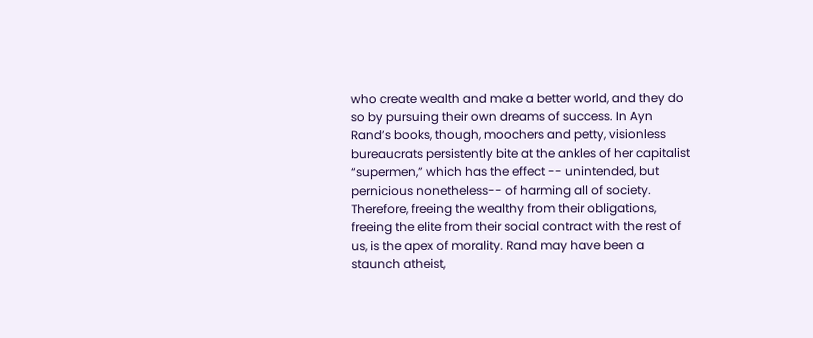who create wealth and make a better world, and they do so by pursuing their own dreams of success. In Ayn Rand’s books, though, moochers and petty, visionless bureaucrats persistently bite at the ankles of her capitalist “supermen,” which has the effect -- unintended, but pernicious nonetheless-- of harming all of society. Therefore, freeing the wealthy from their obligations, freeing the elite from their social contract with the rest of us, is the apex of morality. Rand may have been a staunch atheist,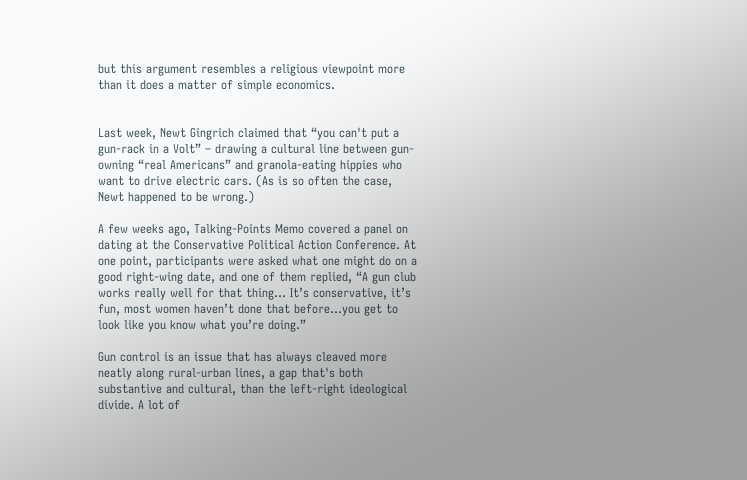but this argument resembles a religious viewpoint more than it does a matter of simple economics.


Last week, Newt Gingrich claimed that “you can't put a gun-rack in a Volt” – drawing a cultural line between gun-owning “real Americans” and granola-eating hippies who want to drive electric cars. (As is so often the case, Newt happened to be wrong.)

A few weeks ago, Talking-Points Memo covered a panel on dating at the Conservative Political Action Conference. At one point, participants were asked what one might do on a good right-wing date, and one of them replied, “A gun club works really well for that thing... It’s conservative, it’s fun, most women haven’t done that before…you get to look like you know what you’re doing.”

Gun control is an issue that has always cleaved more neatly along rural-urban lines, a gap that's both substantive and cultural, than the left-right ideological divide. A lot of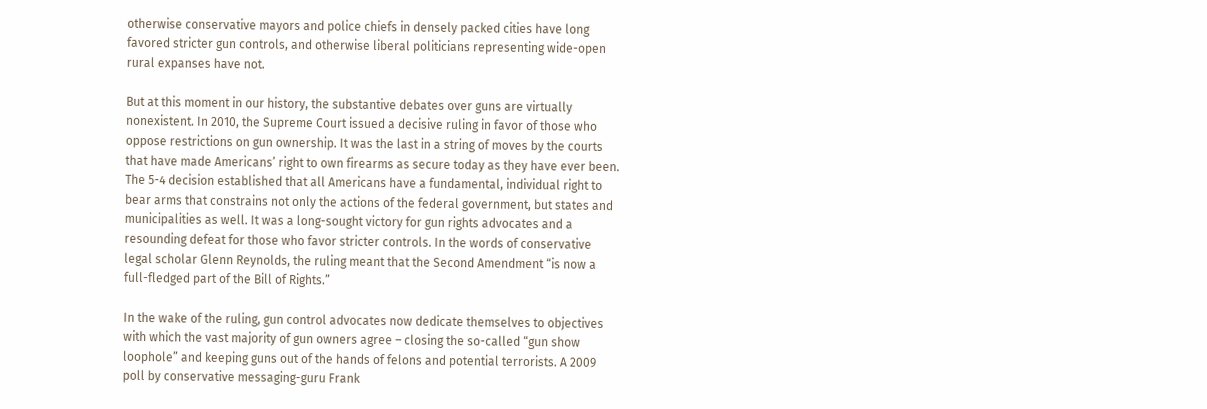otherwise conservative mayors and police chiefs in densely packed cities have long favored stricter gun controls, and otherwise liberal politicians representing wide-open rural expanses have not.

But at this moment in our history, the substantive debates over guns are virtually nonexistent. In 2010, the Supreme Court issued a decisive ruling in favor of those who oppose restrictions on gun ownership. It was the last in a string of moves by the courts that have made Americans’ right to own firearms as secure today as they have ever been. The 5-4 decision established that all Americans have a fundamental, individual right to bear arms that constrains not only the actions of the federal government, but states and municipalities as well. It was a long-sought victory for gun rights advocates and a resounding defeat for those who favor stricter controls. In the words of conservative legal scholar Glenn Reynolds, the ruling meant that the Second Amendment “is now a full-fledged part of the Bill of Rights.”

In the wake of the ruling, gun control advocates now dedicate themselves to objectives with which the vast majority of gun owners agree – closing the so-called “gun show loophole” and keeping guns out of the hands of felons and potential terrorists. A 2009 poll by conservative messaging-guru Frank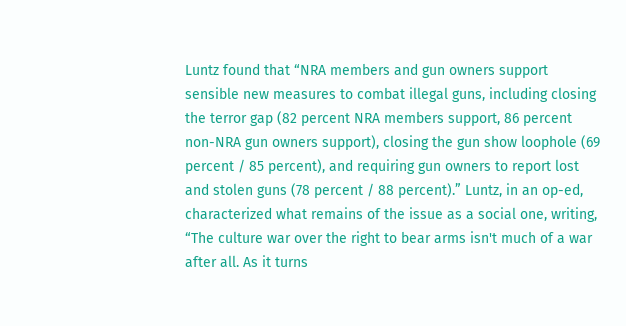Luntz found that “NRA members and gun owners support sensible new measures to combat illegal guns, including closing the terror gap (82 percent NRA members support, 86 percent non-NRA gun owners support), closing the gun show loophole (69 percent / 85 percent), and requiring gun owners to report lost and stolen guns (78 percent / 88 percent).” Luntz, in an op-ed, characterized what remains of the issue as a social one, writing, “The culture war over the right to bear arms isn't much of a war after all. As it turns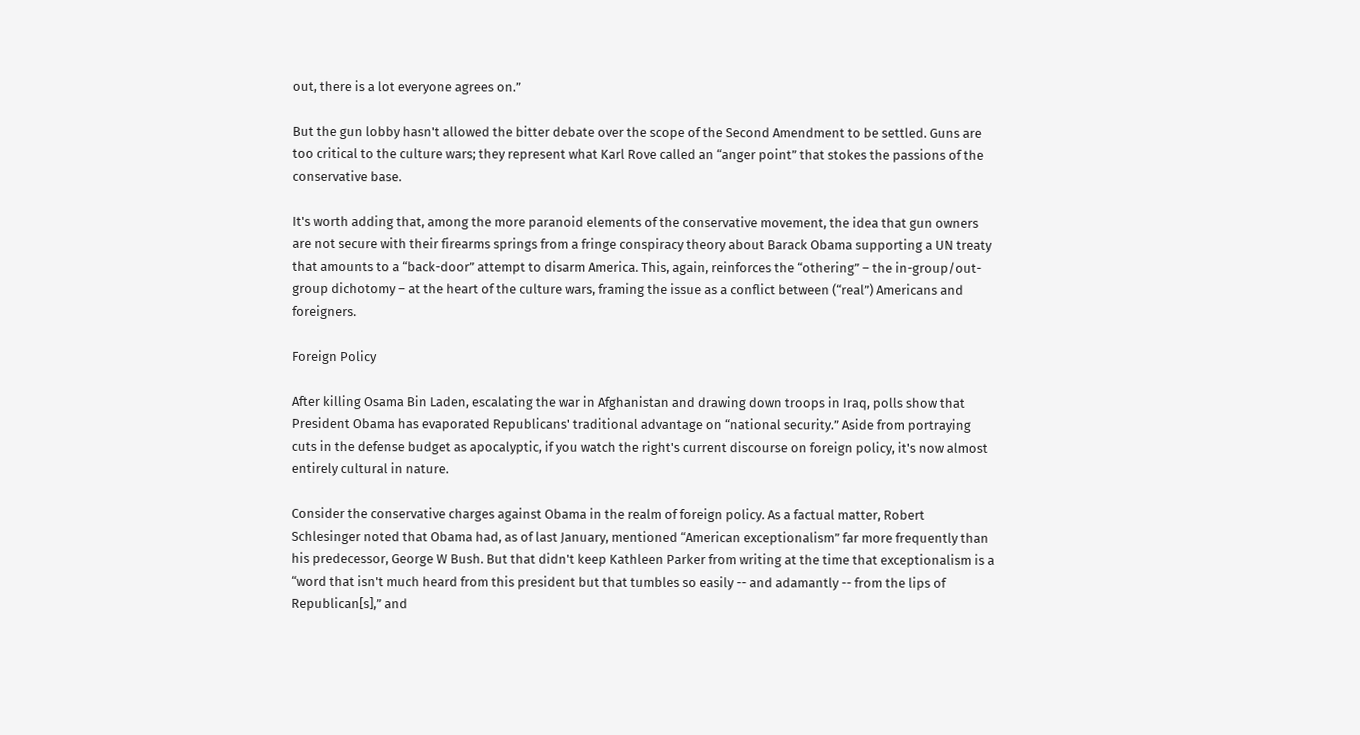out, there is a lot everyone agrees on.”

But the gun lobby hasn't allowed the bitter debate over the scope of the Second Amendment to be settled. Guns are too critical to the culture wars; they represent what Karl Rove called an “anger point” that stokes the passions of the conservative base.

It's worth adding that, among the more paranoid elements of the conservative movement, the idea that gun owners are not secure with their firearms springs from a fringe conspiracy theory about Barack Obama supporting a UN treaty that amounts to a “back-door” attempt to disarm America. This, again, reinforces the “othering” – the in-group/out-group dichotomy – at the heart of the culture wars, framing the issue as a conflict between (“real”) Americans and foreigners.

Foreign Policy

After killing Osama Bin Laden, escalating the war in Afghanistan and drawing down troops in Iraq, polls show that President Obama has evaporated Republicans' traditional advantage on “national security.” Aside from portraying cuts in the defense budget as apocalyptic, if you watch the right's current discourse on foreign policy, it's now almost entirely cultural in nature.

Consider the conservative charges against Obama in the realm of foreign policy. As a factual matter, Robert Schlesinger noted that Obama had, as of last January, mentioned “American exceptionalism” far more frequently than his predecessor, George W Bush. But that didn't keep Kathleen Parker from writing at the time that exceptionalism is a “word that isn't much heard from this president but that tumbles so easily -- and adamantly -- from the lips of Republican[s],” and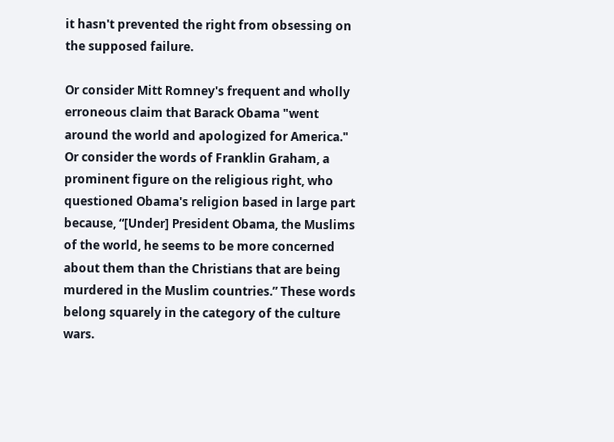it hasn't prevented the right from obsessing on the supposed failure.

Or consider Mitt Romney's frequent and wholly erroneous claim that Barack Obama "went around the world and apologized for America." Or consider the words of Franklin Graham, a prominent figure on the religious right, who questioned Obama's religion based in large part because, “[Under] President Obama, the Muslims of the world, he seems to be more concerned about them than the Christians that are being murdered in the Muslim countries.” These words belong squarely in the category of the culture wars.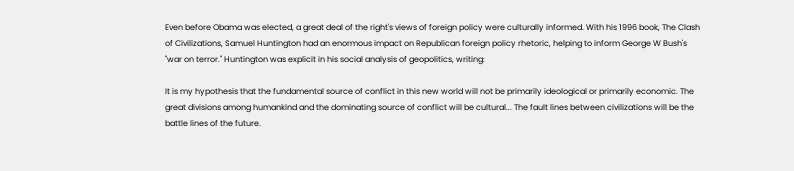Even before Obama was elected, a great deal of the right's views of foreign policy were culturally informed. With his 1996 book, The Clash of Civilizations, Samuel Huntington had an enormous impact on Republican foreign policy rhetoric, helping to inform George W Bush's "war on terror." Huntington was explicit in his social analysis of geopolitics, writing:

It is my hypothesis that the fundamental source of conflict in this new world will not be primarily ideological or primarily economic. The great divisions among humankind and the dominating source of conflict will be cultural... The fault lines between civilizations will be the battle lines of the future.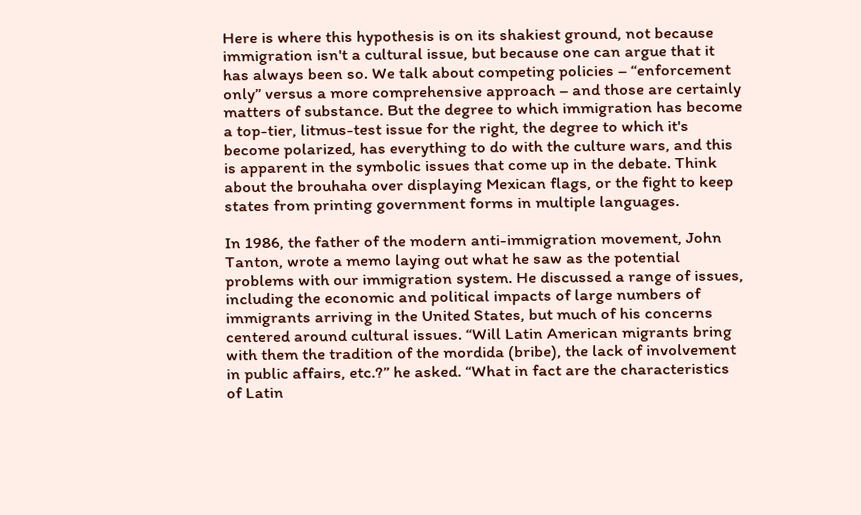Here is where this hypothesis is on its shakiest ground, not because immigration isn't a cultural issue, but because one can argue that it has always been so. We talk about competing policies – “enforcement only” versus a more comprehensive approach – and those are certainly matters of substance. But the degree to which immigration has become a top-tier, litmus-test issue for the right, the degree to which it's become polarized, has everything to do with the culture wars, and this is apparent in the symbolic issues that come up in the debate. Think about the brouhaha over displaying Mexican flags, or the fight to keep states from printing government forms in multiple languages.

In 1986, the father of the modern anti-immigration movement, John Tanton, wrote a memo laying out what he saw as the potential problems with our immigration system. He discussed a range of issues, including the economic and political impacts of large numbers of immigrants arriving in the United States, but much of his concerns centered around cultural issues. “Will Latin American migrants bring with them the tradition of the mordida (bribe), the lack of involvement in public affairs, etc.?” he asked. “What in fact are the characteristics of Latin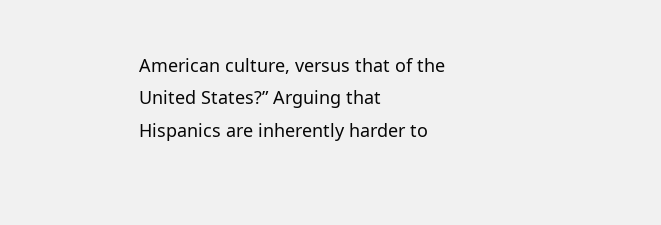American culture, versus that of the United States?” Arguing that Hispanics are inherently harder to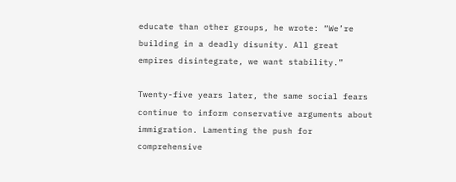educate than other groups, he wrote: “We’re building in a deadly disunity. All great empires disintegrate, we want stability.”

Twenty-five years later, the same social fears continue to inform conservative arguments about immigration. Lamenting the push for comprehensive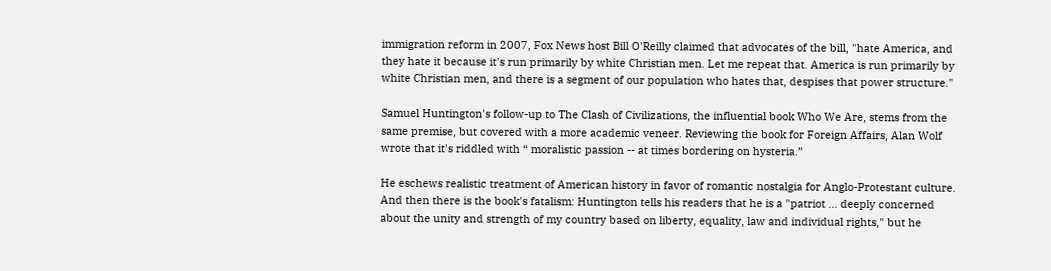immigration reform in 2007, Fox News host Bill O'Reilly claimed that advocates of the bill, "hate America, and they hate it because it's run primarily by white Christian men. Let me repeat that. America is run primarily by white Christian men, and there is a segment of our population who hates that, despises that power structure."

Samuel Huntington's follow-up to The Clash of Civilizations, the influential book Who We Are, stems from the same premise, but covered with a more academic veneer. Reviewing the book for Foreign Affairs, Alan Wolf wrote that it's riddled with “ moralistic passion -- at times bordering on hysteria.”

He eschews realistic treatment of American history in favor of romantic nostalgia for Anglo-Protestant culture. And then there is the book's fatalism: Huntington tells his readers that he is a "patriot ... deeply concerned about the unity and strength of my country based on liberty, equality, law and individual rights," but he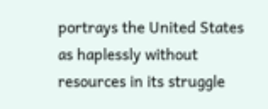portrays the United States as haplessly without resources in its struggle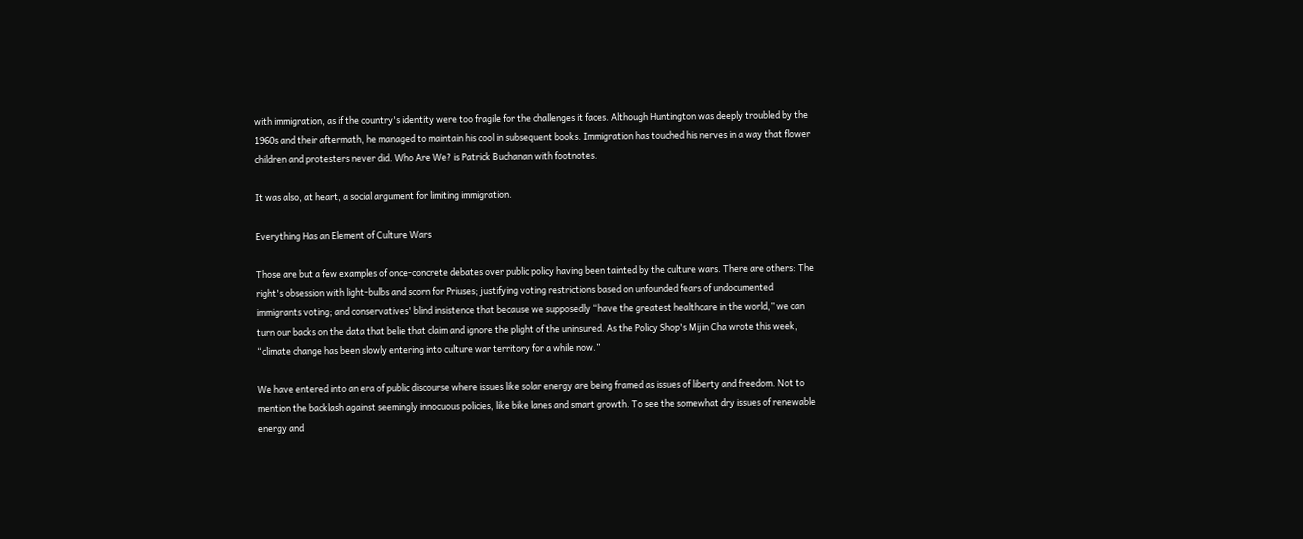with immigration, as if the country's identity were too fragile for the challenges it faces. Although Huntington was deeply troubled by the 1960s and their aftermath, he managed to maintain his cool in subsequent books. Immigration has touched his nerves in a way that flower children and protesters never did. Who Are We? is Patrick Buchanan with footnotes.

It was also, at heart, a social argument for limiting immigration.

Everything Has an Element of Culture Wars

Those are but a few examples of once-concrete debates over public policy having been tainted by the culture wars. There are others: The right's obsession with light-bulbs and scorn for Priuses; justifying voting restrictions based on unfounded fears of undocumented immigrants voting; and conservatives' blind insistence that because we supposedly “have the greatest healthcare in the world,” we can turn our backs on the data that belie that claim and ignore the plight of the uninsured. As the Policy Shop's Mijin Cha wrote this week, “climate change has been slowly entering into culture war territory for a while now.”

We have entered into an era of public discourse where issues like solar energy are being framed as issues of liberty and freedom. Not to mention the backlash against seemingly innocuous policies, like bike lanes and smart growth. To see the somewhat dry issues of renewable energy and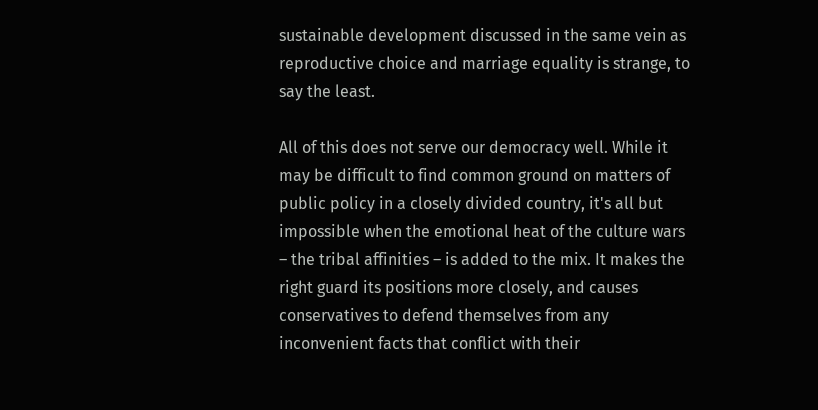sustainable development discussed in the same vein as reproductive choice and marriage equality is strange, to say the least.

All of this does not serve our democracy well. While it may be difficult to find common ground on matters of public policy in a closely divided country, it's all but impossible when the emotional heat of the culture wars – the tribal affinities – is added to the mix. It makes the right guard its positions more closely, and causes conservatives to defend themselves from any inconvenient facts that conflict with their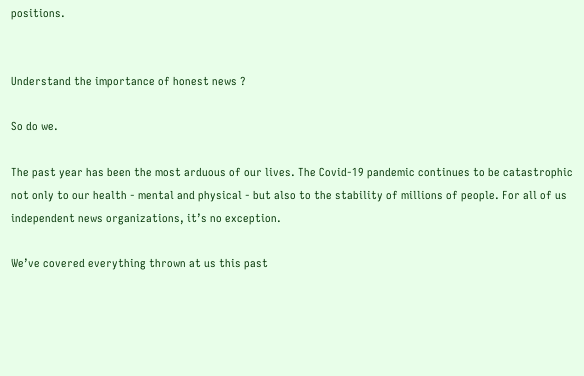positions.


Understand the importance of honest news ?

So do we.

The past year has been the most arduous of our lives. The Covid-19 pandemic continues to be catastrophic not only to our health - mental and physical - but also to the stability of millions of people. For all of us independent news organizations, it’s no exception.

We’ve covered everything thrown at us this past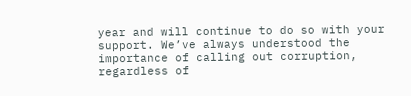year and will continue to do so with your support. We’ve always understood the importance of calling out corruption, regardless of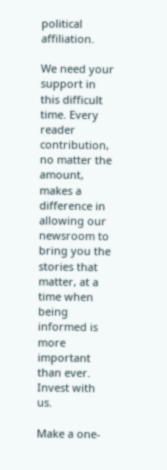political affiliation.

We need your support in this difficult time. Every reader contribution, no matter the amount, makes a difference in allowing our newsroom to bring you the stories that matter, at a time when being informed is more important than ever. Invest with us.

Make a one-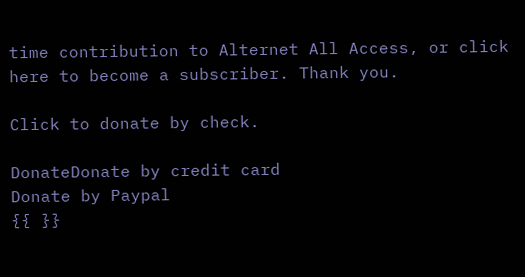time contribution to Alternet All Access, or click here to become a subscriber. Thank you.

Click to donate by check.

DonateDonate by credit card
Donate by Paypal
{{ }}